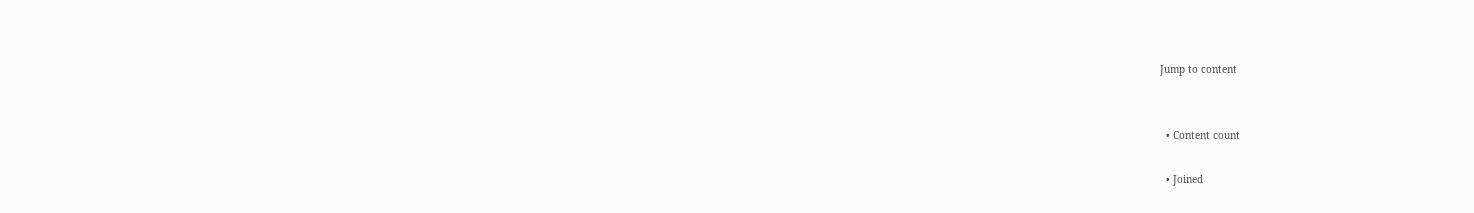Jump to content


  • Content count

  • Joined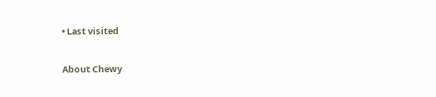• Last visited

About Chewy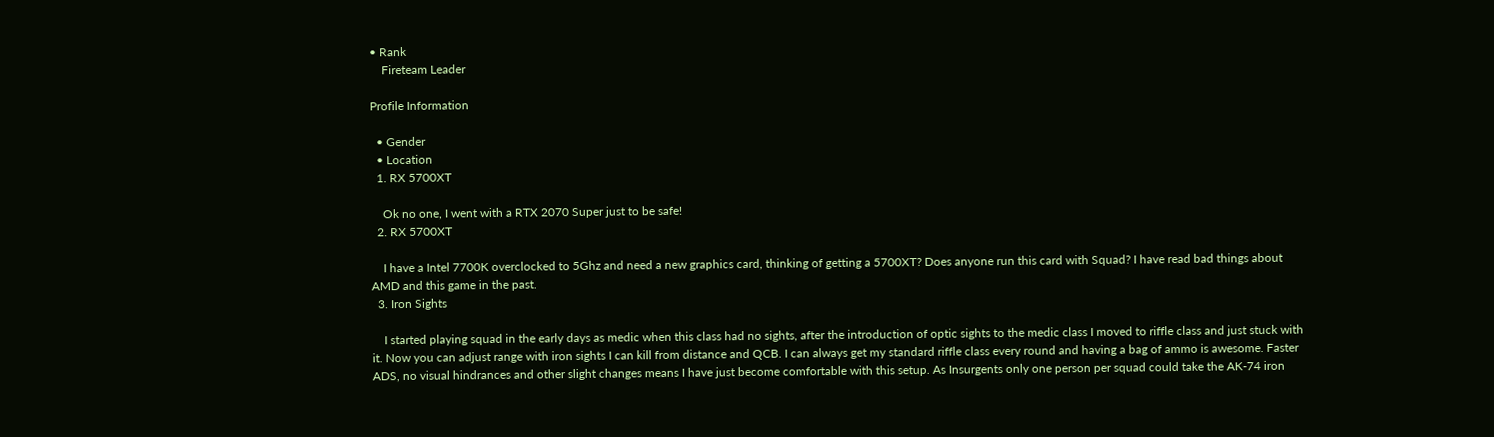• Rank
    Fireteam Leader

Profile Information

  • Gender
  • Location
  1. RX 5700XT

    Ok no one, I went with a RTX 2070 Super just to be safe!
  2. RX 5700XT

    I have a Intel 7700K overclocked to 5Ghz and need a new graphics card, thinking of getting a 5700XT? Does anyone run this card with Squad? I have read bad things about AMD and this game in the past.
  3. Iron Sights

    I started playing squad in the early days as medic when this class had no sights, after the introduction of optic sights to the medic class I moved to riffle class and just stuck with it. Now you can adjust range with iron sights I can kill from distance and QCB. I can always get my standard riffle class every round and having a bag of ammo is awesome. Faster ADS, no visual hindrances and other slight changes means I have just become comfortable with this setup. As Insurgents only one person per squad could take the AK-74 iron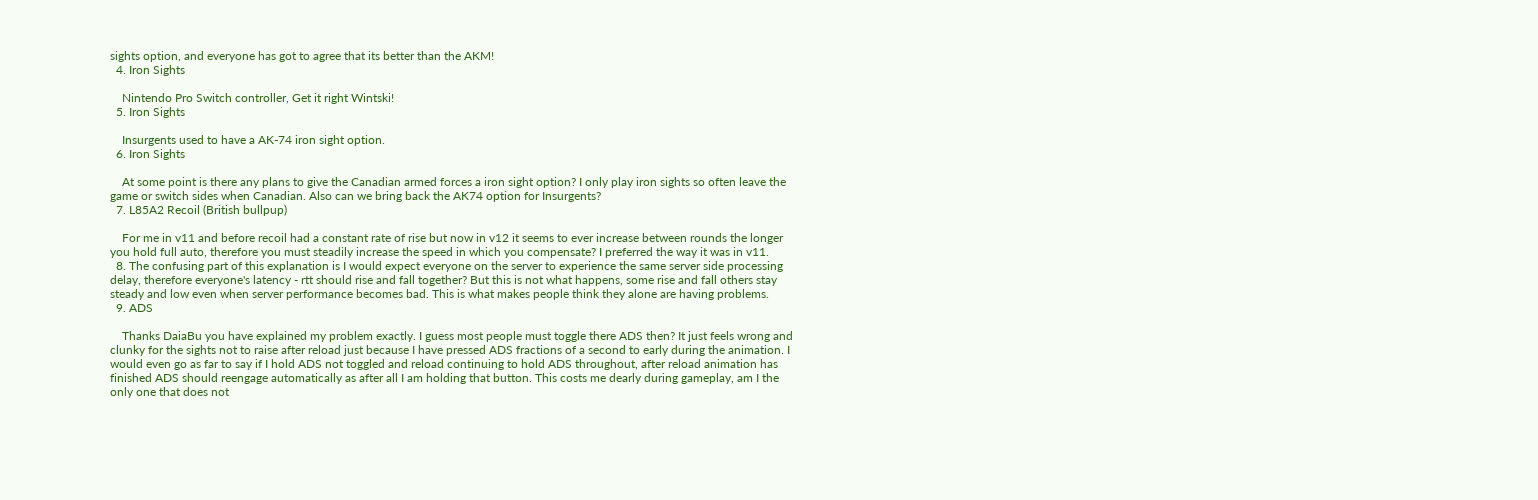sights option, and everyone has got to agree that its better than the AKM!
  4. Iron Sights

    Nintendo Pro Switch controller, Get it right Wintski!
  5. Iron Sights

    Insurgents used to have a AK-74 iron sight option.
  6. Iron Sights

    At some point is there any plans to give the Canadian armed forces a iron sight option? I only play iron sights so often leave the game or switch sides when Canadian. Also can we bring back the AK74 option for Insurgents?
  7. L85A2 Recoil (British bullpup)

    For me in v11 and before recoil had a constant rate of rise but now in v12 it seems to ever increase between rounds the longer you hold full auto, therefore you must steadily increase the speed in which you compensate? I preferred the way it was in v11.
  8. The confusing part of this explanation is I would expect everyone on the server to experience the same server side processing delay, therefore everyone's latency - rtt should rise and fall together? But this is not what happens, some rise and fall others stay steady and low even when server performance becomes bad. This is what makes people think they alone are having problems.
  9. ADS

    Thanks DaiaBu you have explained my problem exactly. I guess most people must toggle there ADS then? It just feels wrong and clunky for the sights not to raise after reload just because I have pressed ADS fractions of a second to early during the animation. I would even go as far to say if I hold ADS not toggled and reload continuing to hold ADS throughout, after reload animation has finished ADS should reengage automatically as after all I am holding that button. This costs me dearly during gameplay, am I the only one that does not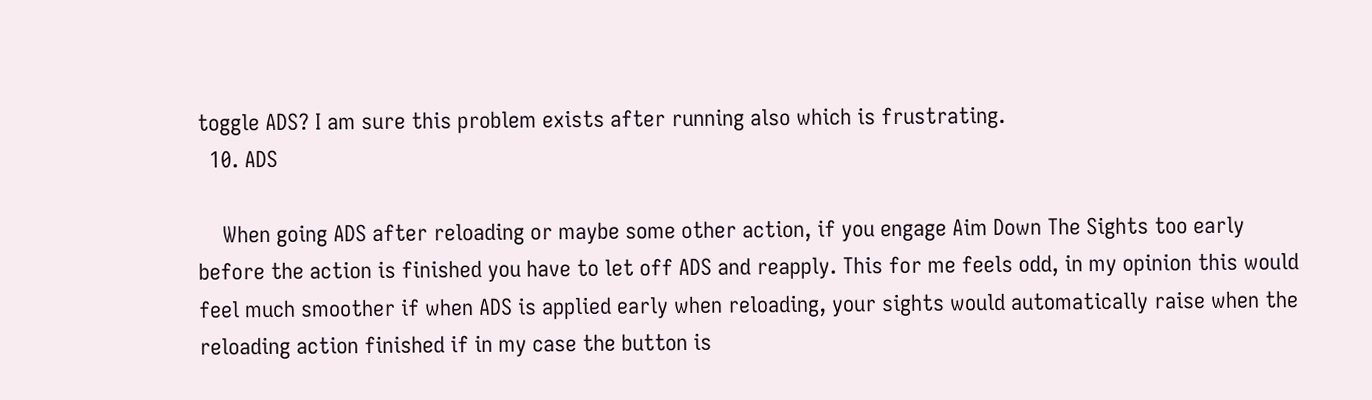toggle ADS? I am sure this problem exists after running also which is frustrating.
  10. ADS

    When going ADS after reloading or maybe some other action, if you engage Aim Down The Sights too early before the action is finished you have to let off ADS and reapply. This for me feels odd, in my opinion this would feel much smoother if when ADS is applied early when reloading, your sights would automatically raise when the reloading action finished if in my case the button is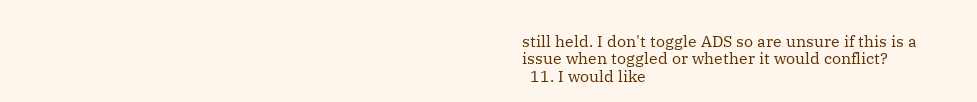still held. I don't toggle ADS so are unsure if this is a issue when toggled or whether it would conflict?
  11. I would like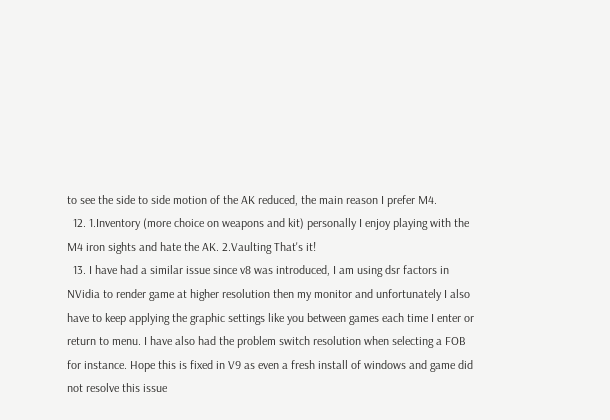to see the side to side motion of the AK reduced, the main reason I prefer M4.
  12. 1.Inventory (more choice on weapons and kit) personally I enjoy playing with the M4 iron sights and hate the AK. 2.Vaulting That's it!
  13. I have had a similar issue since v8 was introduced, I am using dsr factors in NVidia to render game at higher resolution then my monitor and unfortunately I also have to keep applying the graphic settings like you between games each time I enter or return to menu. I have also had the problem switch resolution when selecting a FOB for instance. Hope this is fixed in V9 as even a fresh install of windows and game did not resolve this issue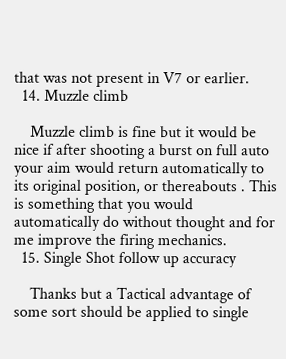that was not present in V7 or earlier.
  14. Muzzle climb

    Muzzle climb is fine but it would be nice if after shooting a burst on full auto your aim would return automatically to its original position, or thereabouts . This is something that you would automatically do without thought and for me improve the firing mechanics.
  15. Single Shot follow up accuracy

    Thanks but a Tactical advantage of some sort should be applied to single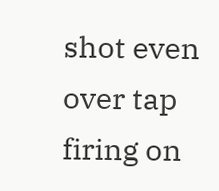shot even over tap firing on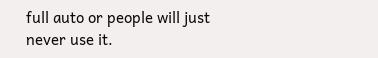full auto or people will just never use it.